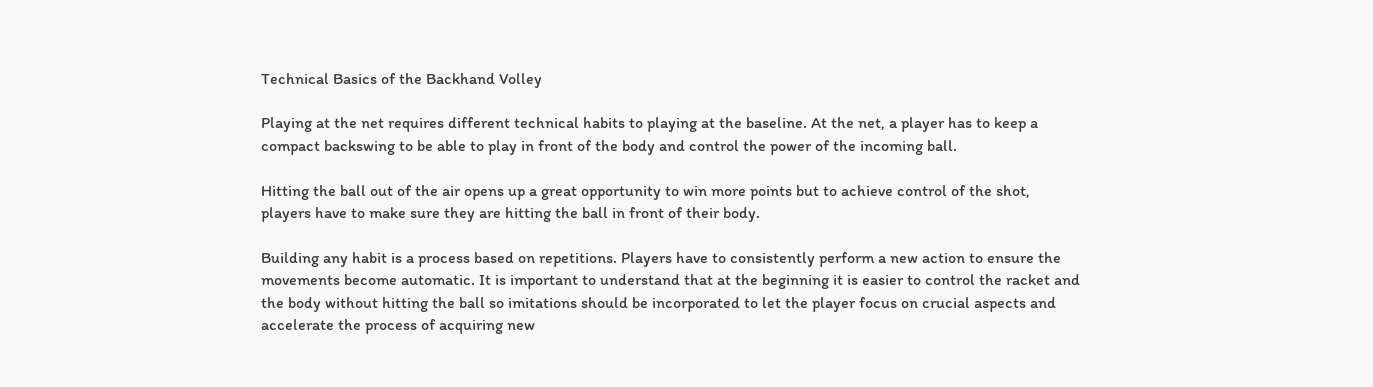Technical Basics of the Backhand Volley

Playing at the net requires different technical habits to playing at the baseline. At the net, a player has to keep a compact backswing to be able to play in front of the body and control the power of the incoming ball.

Hitting the ball out of the air opens up a great opportunity to win more points but to achieve control of the shot, players have to make sure they are hitting the ball in front of their body.

Building any habit is a process based on repetitions. Players have to consistently perform a new action to ensure the movements become automatic. It is important to understand that at the beginning it is easier to control the racket and the body without hitting the ball so imitations should be incorporated to let the player focus on crucial aspects and accelerate the process of acquiring new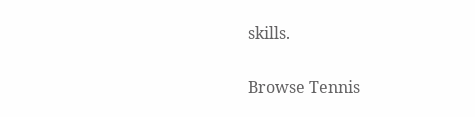skills.

Browse Tennis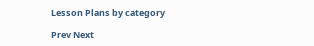Lesson Plans by category

Prev Next